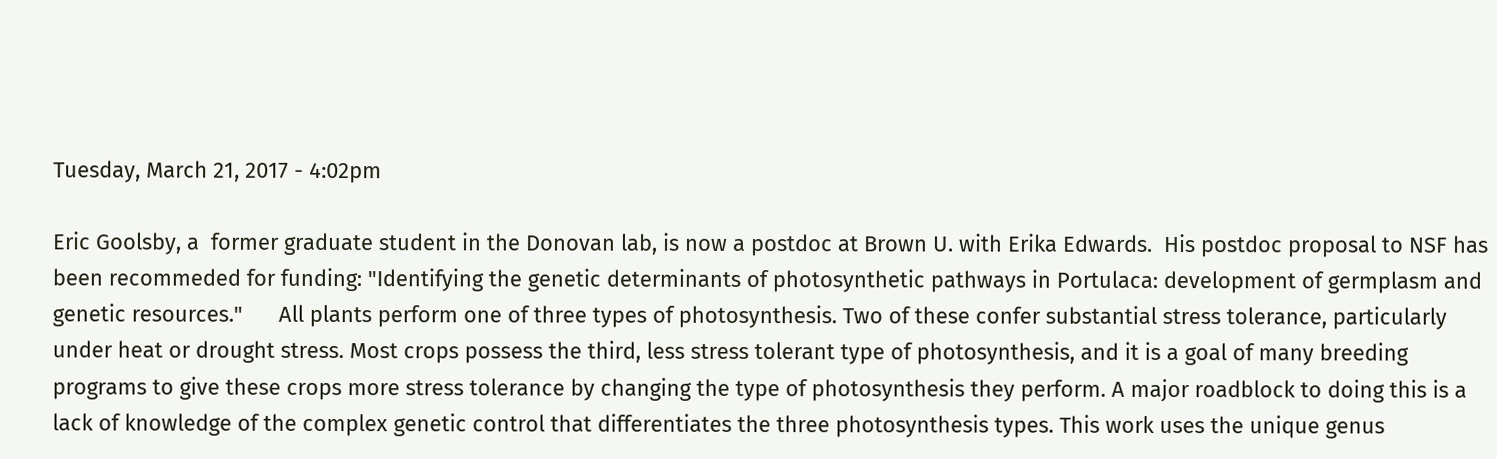Tuesday, March 21, 2017 - 4:02pm

Eric Goolsby, a  former graduate student in the Donovan lab, is now a postdoc at Brown U. with Erika Edwards.  His postdoc proposal to NSF has been recommeded for funding: "Identifying the genetic determinants of photosynthetic pathways in Portulaca: development of germplasm and genetic resources."      All plants perform one of three types of photosynthesis. Two of these confer substantial stress tolerance, particularly under heat or drought stress. Most crops possess the third, less stress tolerant type of photosynthesis, and it is a goal of many breeding programs to give these crops more stress tolerance by changing the type of photosynthesis they perform. A major roadblock to doing this is a lack of knowledge of the complex genetic control that differentiates the three photosynthesis types. This work uses the unique genus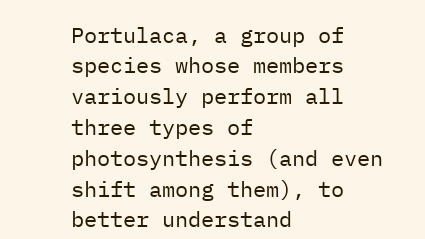Portulaca, a group of species whose members variously perform all three types of photosynthesis (and even shift among them), to better understand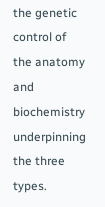the genetic control of the anatomy and biochemistry underpinning the three types.